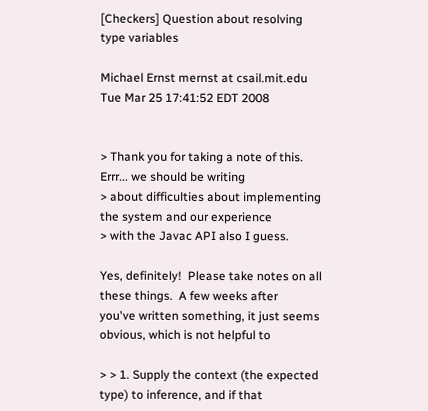[Checkers] Question about resolving type variables

Michael Ernst mernst at csail.mit.edu
Tue Mar 25 17:41:52 EDT 2008


> Thank you for taking a note of this.  Errr... we should be writing
> about difficulties about implementing the system and our experience
> with the Javac API also I guess.

Yes, definitely!  Please take notes on all these things.  A few weeks after
you've written something, it just seems obvious, which is not helpful to

> > 1. Supply the context (the expected type) to inference, and if that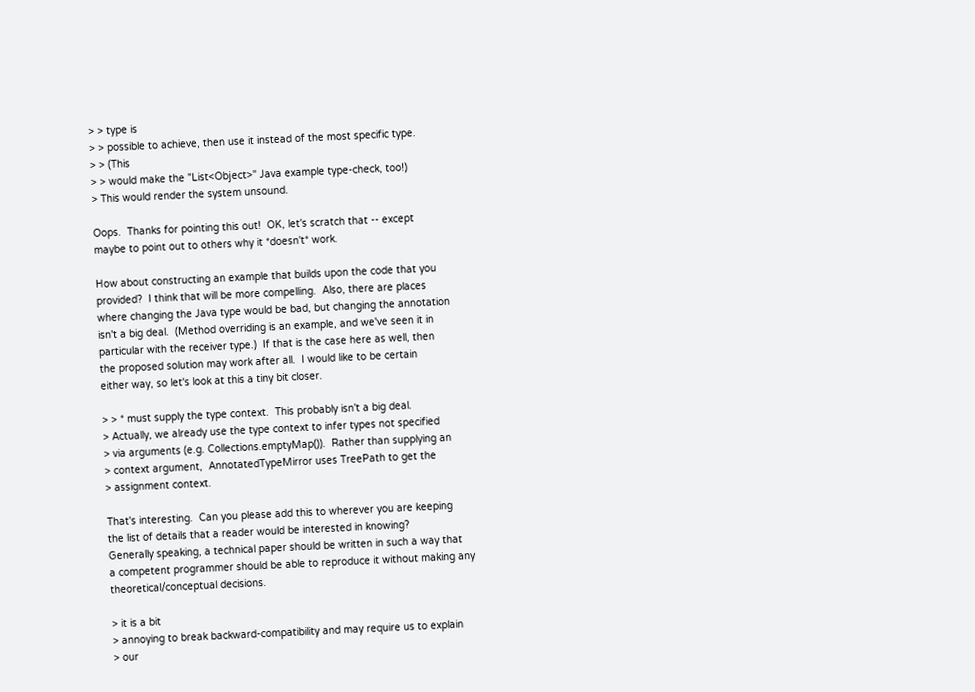> > type is
> > possible to achieve, then use it instead of the most specific type.
> > (This
> > would make the "List<Object>" Java example type-check, too!)
> This would render the system unsound.

Oops.  Thanks for pointing this out!  OK, let's scratch that -- except
maybe to point out to others why it *doesn't* work.

How about constructing an example that builds upon the code that you
provided?  I think that will be more compelling.  Also, there are places
where changing the Java type would be bad, but changing the annotation
isn't a big deal.  (Method overriding is an example, and we've seen it in
particular with the receiver type.)  If that is the case here as well, then
the proposed solution may work after all.  I would like to be certain
either way, so let's look at this a tiny bit closer.

> > * must supply the type context.  This probably isn't a big deal.
> Actually, we already use the type context to infer types not specified
> via arguments (e.g. Collections.emptyMap()).  Rather than supplying an
> context argument,  AnnotatedTypeMirror uses TreePath to get the
> assignment context.

That's interesting.  Can you please add this to wherever you are keeping
the list of details that a reader would be interested in knowing?
Generally speaking, a technical paper should be written in such a way that
a competent programmer should be able to reproduce it without making any
theoretical/conceptual decisions.

> it is a bit
> annoying to break backward-compatibility and may require us to explain
> our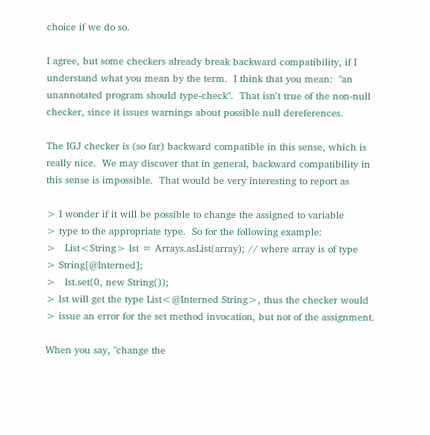choice if we do so.

I agree, but some checkers already break backward compatibility, if I
understand what you mean by the term.  I think that you mean:  "an
unannotated program should type-check".  That isn't true of the non-null
checker, since it issues warnings about possible null dereferences.

The IGJ checker is (so far) backward compatible in this sense, which is
really nice.  We may discover that in general, backward compatibility in
this sense is impossible.  That would be very interesting to report as

> I wonder if it will be possible to change the assigned to variable
> type to the appropriate type.  So for the following example:
>   List<String> lst = Arrays.asList(array); // where array is of type
> String[@Interned];
>   lst.set(0, new String());
> lst will get the type List<@Interned String>, thus the checker would
> issue an error for the set method invocation, but not of the assignment.

When you say, "change the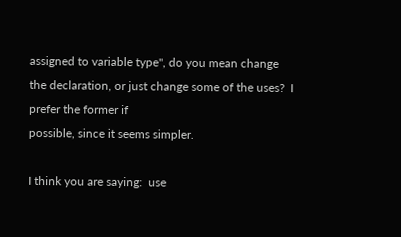assigned to variable type", do you mean change
the declaration, or just change some of the uses?  I prefer the former if
possible, since it seems simpler.

I think you are saying:  use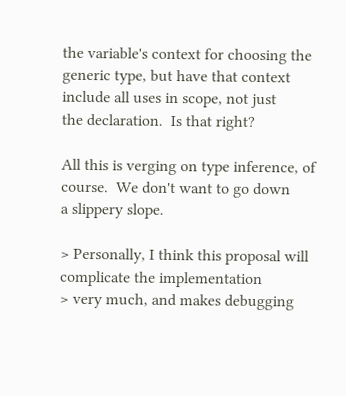the variable's context for choosing the
generic type, but have that context include all uses in scope, not just
the declaration.  Is that right?

All this is verging on type inference, of course.  We don't want to go down
a slippery slope.

> Personally, I think this proposal will complicate the implementation
> very much, and makes debugging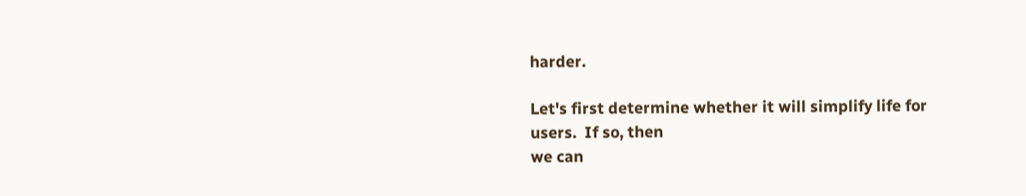harder.

Let's first determine whether it will simplify life for users.  If so, then
we can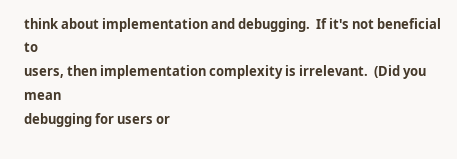think about implementation and debugging.  If it's not beneficial to
users, then implementation complexity is irrelevant.  (Did you mean
debugging for users or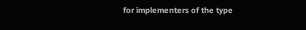for implementers of the type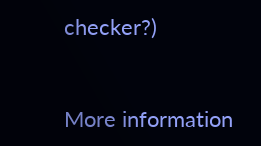checker?)


More information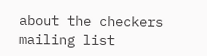about the checkers mailing list